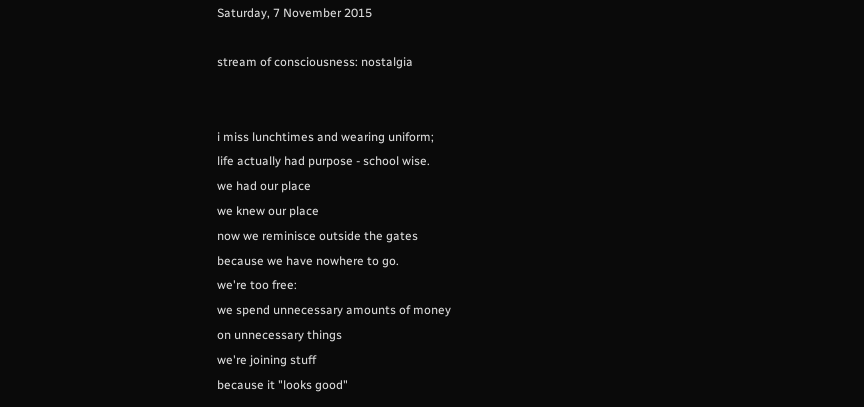Saturday, 7 November 2015

stream of consciousness: nostalgia


i miss lunchtimes and wearing uniform;
life actually had purpose - school wise.
we had our place
we knew our place
now we reminisce outside the gates
because we have nowhere to go.
we're too free:
we spend unnecessary amounts of money
on unnecessary things
we're joining stuff
because it "looks good"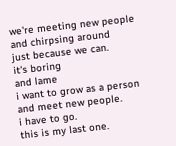we're meeting new people
and chirpsing around
just because we can.
it's boring
and lame
i want to grow as a person
and meet new people.
i have to go.
this is my last one.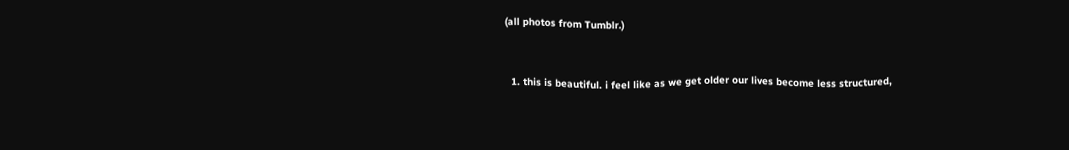(all photos from Tumblr.)


  1. this is beautiful. i feel like as we get older our lives become less structured,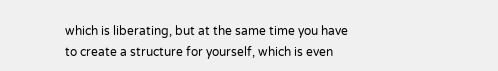which is liberating, but at the same time you have to create a structure for yourself, which is even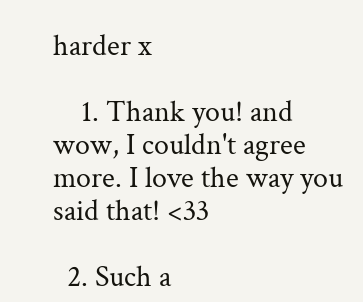harder x

    1. Thank you! and wow, I couldn't agree more. I love the way you said that! <33

  2. Such a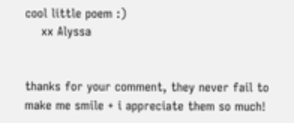cool little poem :)
    xx Alyssa


thanks for your comment, they never fail to make me smile + i appreciate them so much!